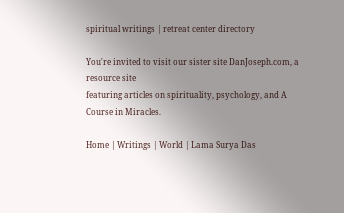spiritual writings | retreat center directory

You're invited to visit our sister site DanJoseph.com, a resource site
featuring articles on spirituality, psychology, and A Course in Miracles.

Home | Writings | World | Lama Surya Das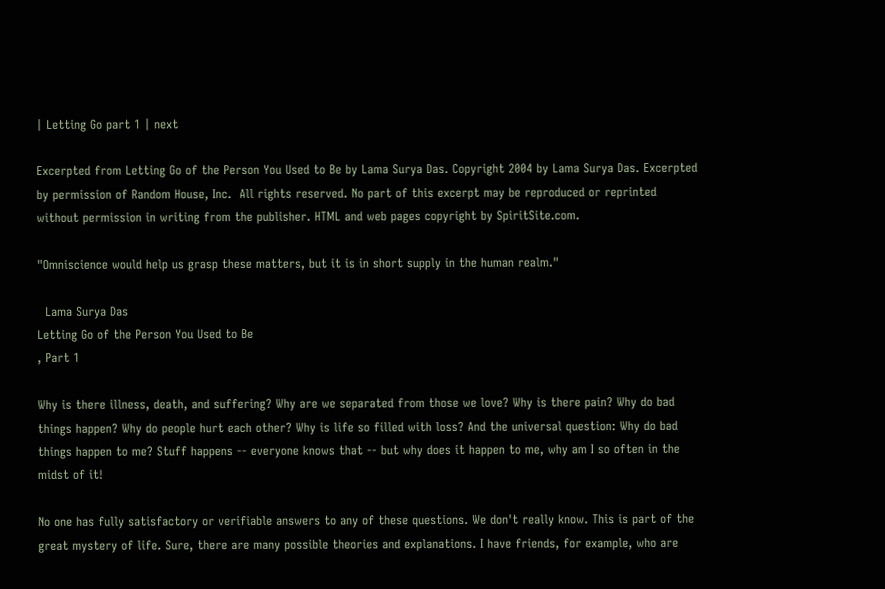| Letting Go part 1 | next

Excerpted from Letting Go of the Person You Used to Be by Lama Surya Das. Copyright 2004 by Lama Surya Das. Excerpted by permission of Random House, Inc.  All rights reserved. No part of this excerpt may be reproduced or reprinted without permission in writing from the publisher. HTML and web pages copyright by SpiritSite.com.

"Omniscience would help us grasp these matters, but it is in short supply in the human realm."

  Lama Surya Das
Letting Go of the Person You Used to Be
, Part 1

Why is there illness, death, and suffering? Why are we separated from those we love? Why is there pain? Why do bad things happen? Why do people hurt each other? Why is life so filled with loss? And the universal question: Why do bad things happen to me? Stuff happens -- everyone knows that -- but why does it happen to me, why am I so often in the midst of it!

No one has fully satisfactory or verifiable answers to any of these questions. We don't really know. This is part of the great mystery of life. Sure, there are many possible theories and explanations. I have friends, for example, who are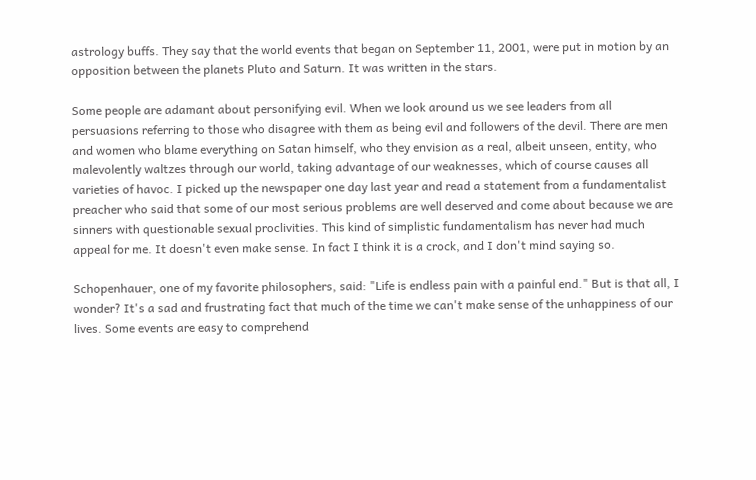astrology buffs. They say that the world events that began on September 11, 2001, were put in motion by an opposition between the planets Pluto and Saturn. It was written in the stars.

Some people are adamant about personifying evil. When we look around us we see leaders from all persuasions referring to those who disagree with them as being evil and followers of the devil. There are men and women who blame everything on Satan himself, who they envision as a real, albeit unseen, entity, who malevolently waltzes through our world, taking advantage of our weaknesses, which of course causes all varieties of havoc. I picked up the newspaper one day last year and read a statement from a fundamentalist preacher who said that some of our most serious problems are well deserved and come about because we are sinners with questionable sexual proclivities. This kind of simplistic fundamentalism has never had much appeal for me. It doesn't even make sense. In fact I think it is a crock, and I don't mind saying so.

Schopenhauer, one of my favorite philosophers, said: "Life is endless pain with a painful end." But is that all, I wonder? It's a sad and frustrating fact that much of the time we can't make sense of the unhappiness of our lives. Some events are easy to comprehend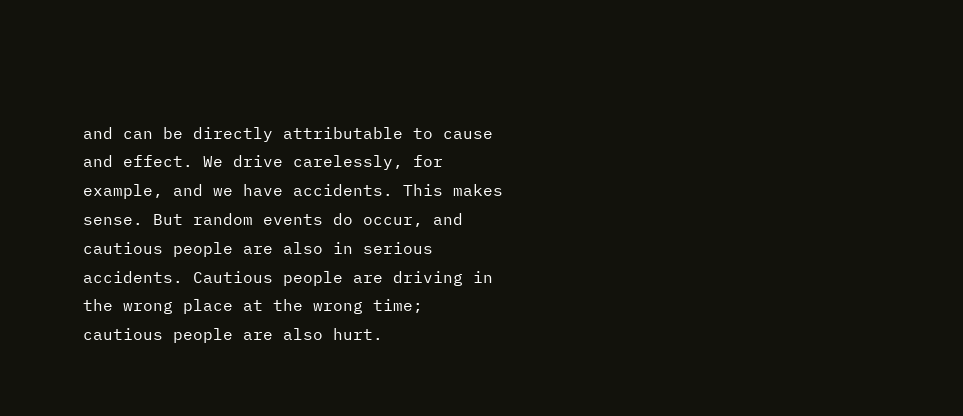and can be directly attributable to cause and effect. We drive carelessly, for example, and we have accidents. This makes sense. But random events do occur, and cautious people are also in serious accidents. Cautious people are driving in the wrong place at the wrong time; cautious people are also hurt.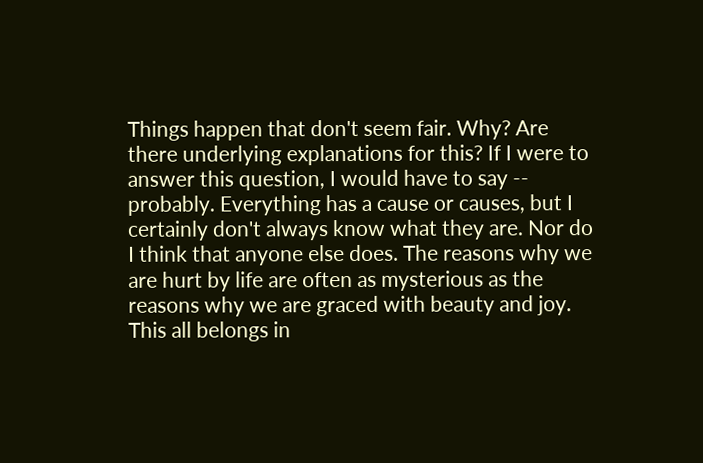Things happen that don't seem fair. Why? Are there underlying explanations for this? If I were to answer this question, I would have to say -- probably. Everything has a cause or causes, but I certainly don't always know what they are. Nor do I think that anyone else does. The reasons why we are hurt by life are often as mysterious as the reasons why we are graced with beauty and joy. This all belongs in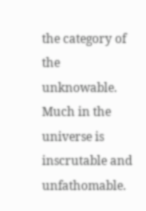the category of the unknowable. Much in the universe is inscrutable and unfathomable.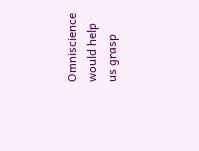Omniscience would help us grasp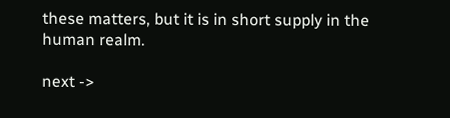these matters, but it is in short supply in the human realm.

next ->